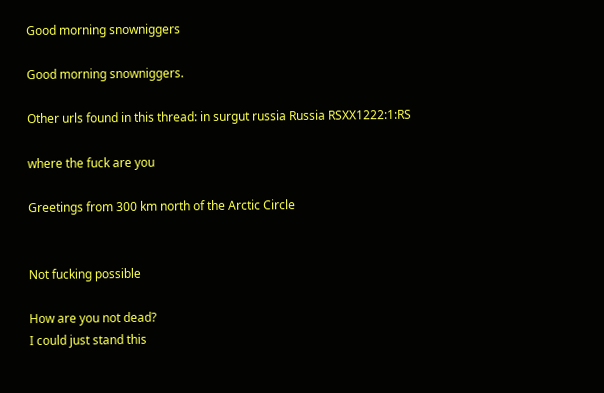Good morning snowniggers

Good morning snowniggers.

Other urls found in this thread: in surgut russia Russia RSXX1222:1:RS

where the fuck are you

Greetings from 300 km north of the Arctic Circle


Not fucking possible

How are you not dead?
I could just stand this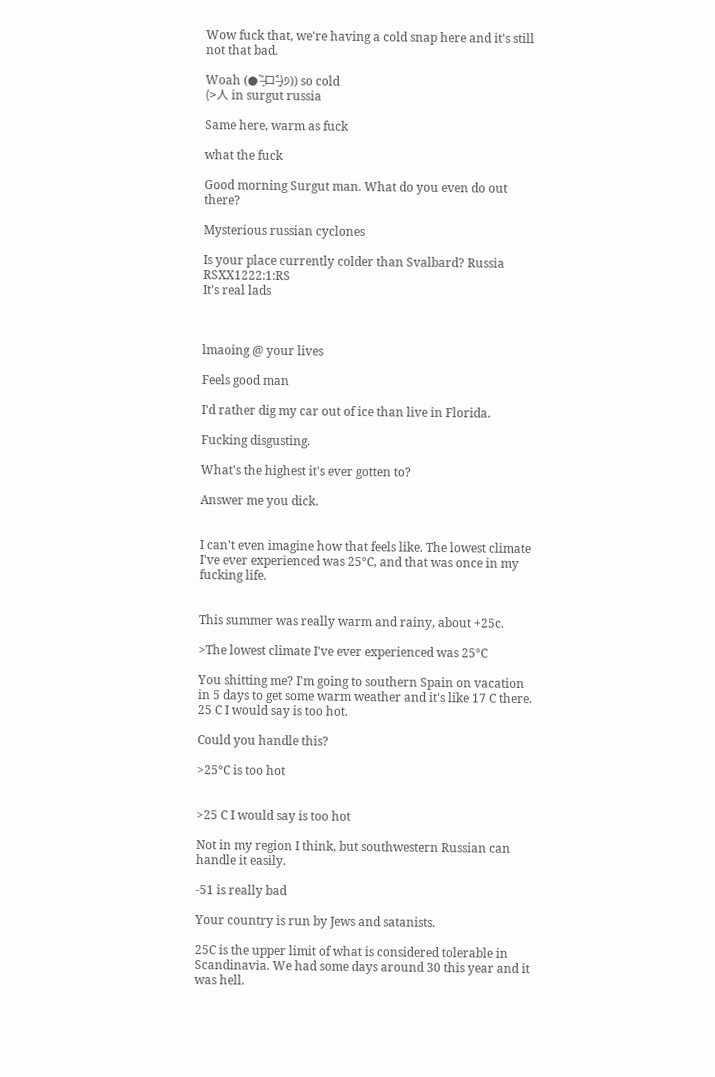Wow fuck that, we're having a cold snap here and it's still not that bad.

Woah (● ˃̶͈̀ロ˂̶͈́)੭)) so cold
(>人 in surgut russia

Same here, warm as fuck

what the fuck

Good morning Surgut man. What do you even do out there?

Mysterious russian cyclones

Is your place currently colder than Svalbard? Russia RSXX1222:1:RS
It's real lads



lmaoing @ your lives

Feels good man

I'd rather dig my car out of ice than live in Florida.

Fucking disgusting.

What's the highest it's ever gotten to?

Answer me you dick.


I can't even imagine how that feels like. The lowest climate I've ever experienced was 25°C, and that was once in my fucking life.


This summer was really warm and rainy, about +25c.

>The lowest climate I've ever experienced was 25°C

You shitting me? I'm going to southern Spain on vacation in 5 days to get some warm weather and it's like 17 C there. 25 C I would say is too hot.

Could you handle this?

>25°C is too hot


>25 C I would say is too hot

Not in my region I think, but southwestern Russian can handle it easily.

-51 is really bad

Your country is run by Jews and satanists.

25C is the upper limit of what is considered tolerable in Scandinavia. We had some days around 30 this year and it was hell.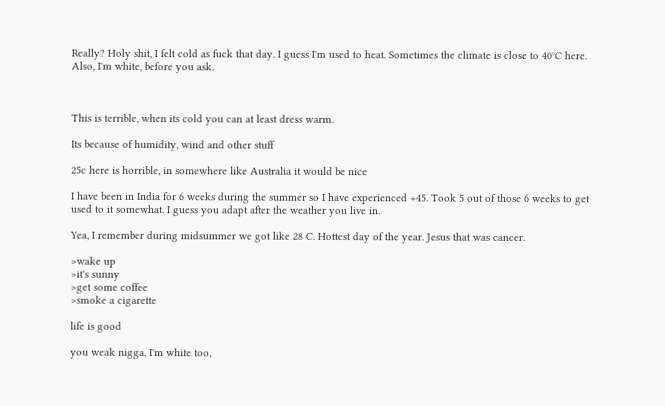Really? Holy shit, I felt cold as fuck that day. I guess I'm used to heat. Sometimes the climate is close to 40°C here. Also, I'm white, before you ask.



This is terrible, when its cold you can at least dress warm.

Its because of humidity, wind and other stuff

25c here is horrible, in somewhere like Australia it would be nice

I have been in India for 6 weeks during the summer so I have experienced +45. Took 5 out of those 6 weeks to get used to it somewhat. I guess you adapt after the weather you live in.

Yea, I remember during midsummer we got like 28 C. Hottest day of the year. Jesus that was cancer.

>wake up
>it's sunny
>get some coffee
>smoke a cigarette

life is good

you weak nigga, I'm white too,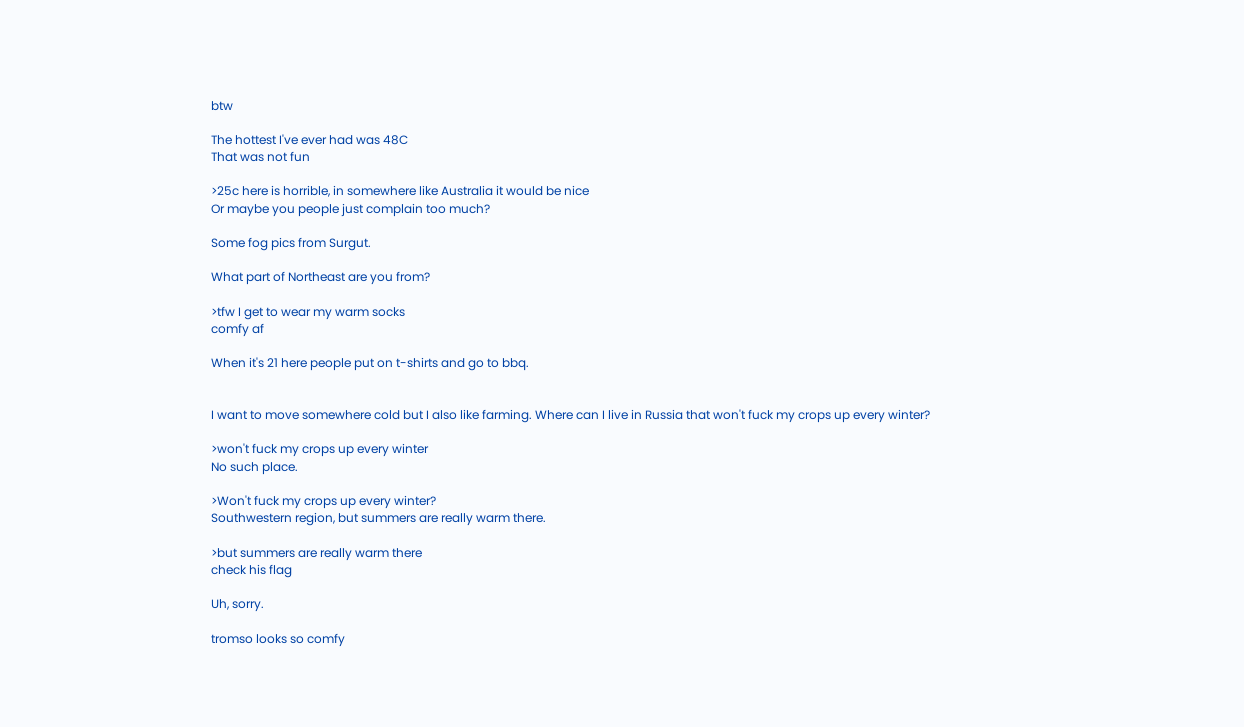btw

The hottest I've ever had was 48C
That was not fun

>25c here is horrible, in somewhere like Australia it would be nice
Or maybe you people just complain too much?

Some fog pics from Surgut.

What part of Northeast are you from?

>tfw I get to wear my warm socks
comfy af

When it's 21 here people put on t-shirts and go to bbq.


I want to move somewhere cold but I also like farming. Where can I live in Russia that won't fuck my crops up every winter?

>won't fuck my crops up every winter
No such place.

>Won't fuck my crops up every winter?
Southwestern region, but summers are really warm there.

>but summers are really warm there
check his flag

Uh, sorry.

tromso looks so comfy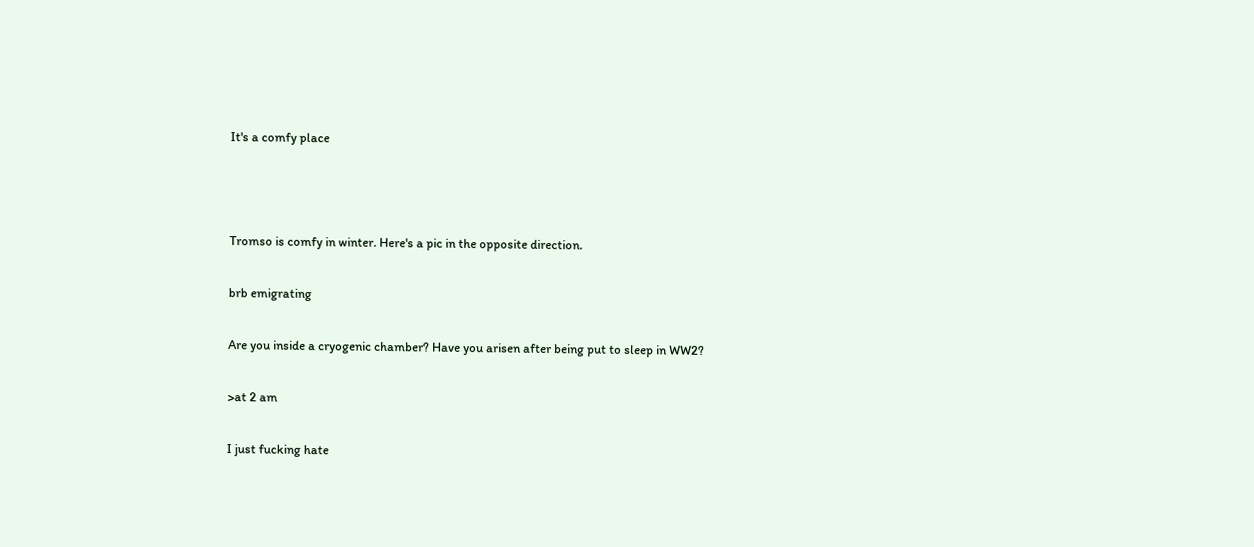It's a comfy place



Tromso is comfy in winter. Here's a pic in the opposite direction.

brb emigrating

Are you inside a cryogenic chamber? Have you arisen after being put to sleep in WW2?

>at 2 am

I just fucking hate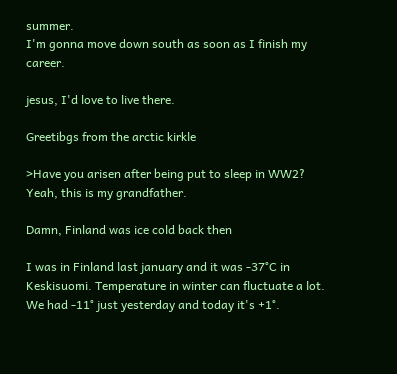summer.
I'm gonna move down south as soon as I finish my career.

jesus, I'd love to live there.

Greetibgs from the arctic kirkle

>Have you arisen after being put to sleep in WW2?
Yeah, this is my grandfather.

Damn, Finland was ice cold back then

I was in Finland last january and it was -37°C in Keskisuomi. Temperature in winter can fluctuate a lot. We had -11° just yesterday and today it's +1°.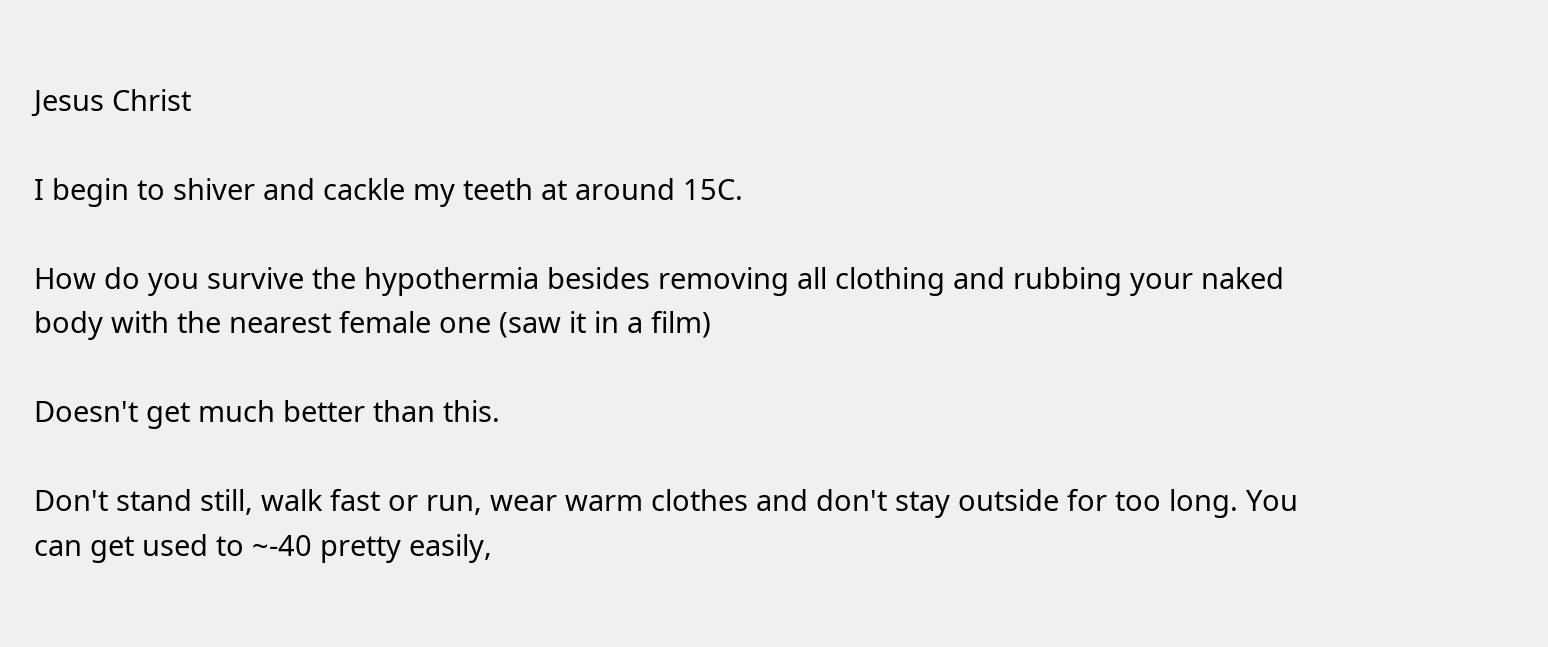Jesus Christ

I begin to shiver and cackle my teeth at around 15C.

How do you survive the hypothermia besides removing all clothing and rubbing your naked body with the nearest female one (saw it in a film)

Doesn't get much better than this.

Don't stand still, walk fast or run, wear warm clothes and don't stay outside for too long. You can get used to ~-40 pretty easily,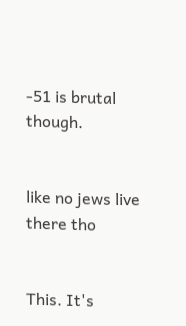-51 is brutal though.


like no jews live there tho


This. It's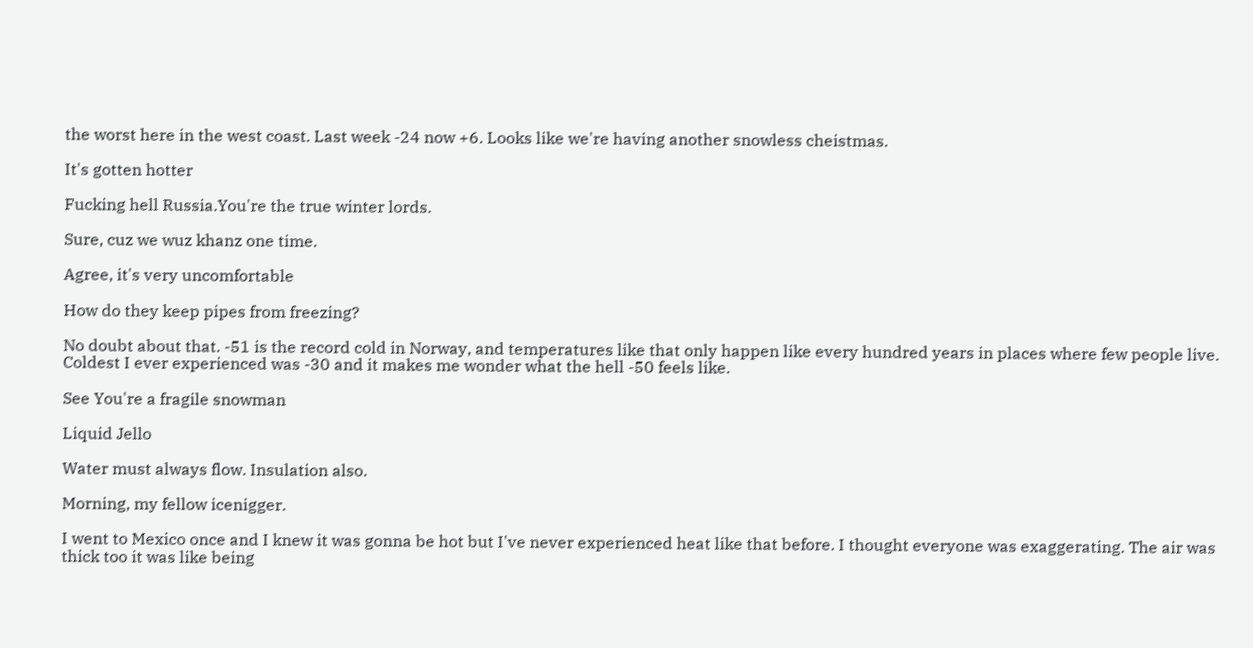the worst here in the west coast. Last week -24 now +6. Looks like we're having another snowless cheistmas.

It's gotten hotter

Fucking hell Russia.You're the true winter lords.

Sure, cuz we wuz khanz one time.

Agree, it's very uncomfortable

How do they keep pipes from freezing?

No doubt about that. -51 is the record cold in Norway, and temperatures like that only happen like every hundred years in places where few people live. Coldest I ever experienced was -30 and it makes me wonder what the hell -50 feels like.

See You're a fragile snowman

Liquid Jello

Water must always flow. Insulation also.

Morning, my fellow icenigger.

I went to Mexico once and I knew it was gonna be hot but I've never experienced heat like that before. I thought everyone was exaggerating. The air was thick too it was like being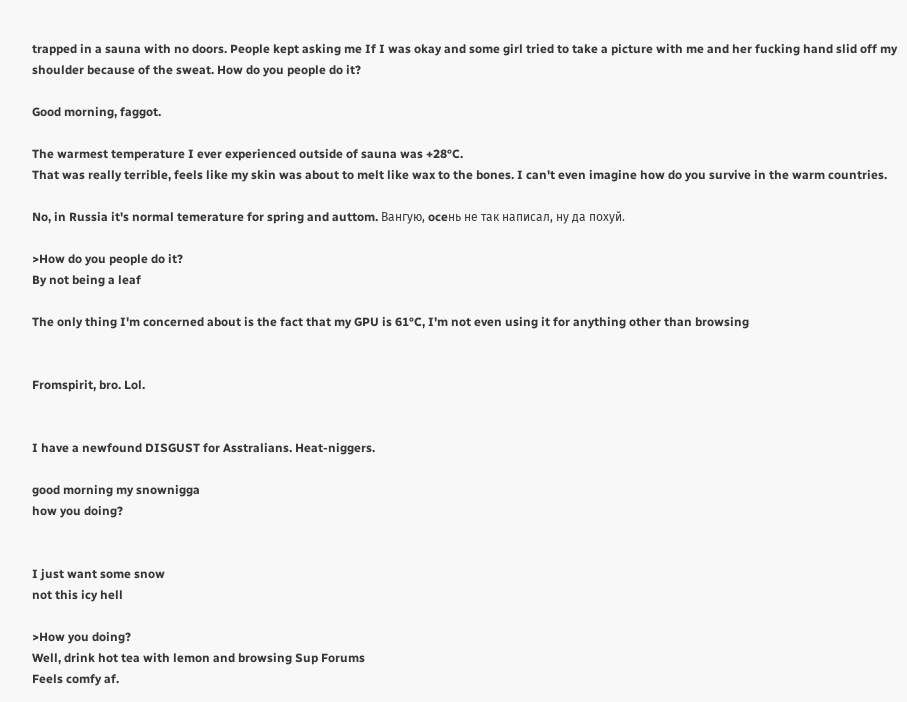trapped in a sauna with no doors. People kept asking me If I was okay and some girl tried to take a picture with me and her fucking hand slid off my shoulder because of the sweat. How do you people do it?

Good morning, faggot.

The warmest temperature I ever experienced outside of sauna was +28°C.
That was really terrible, feels like my skin was about to melt like wax to the bones. I can't even imagine how do you survive in the warm countries.

No, in Russia it's normal temerature for spring and auttom. Baнгyю, oceнь нe тaк нaпиcaл, нy дa пoхyй.

>How do you people do it?
By not being a leaf

The only thing I'm concerned about is the fact that my GPU is 61°C, I'm not even using it for anything other than browsing


Fromspirit, bro. Lol.


I have a newfound DISGUST for Asstralians. Heat-niggers.

good morning my snownigga
how you doing?


I just want some snow
not this icy hell

>How you doing?
Well, drink hot tea with lemon and browsing Sup Forums
Feels comfy af.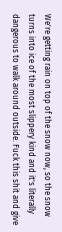We're getting rain on top of the snow now, so the snow turns into ice of the most slippery kind and it's literally dangerous to walk around outside. Fuck this shit and give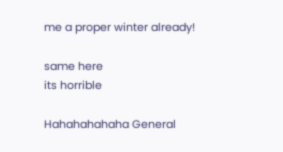me a proper winter already!

same here
its horrible

Hahahahahaha General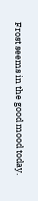Frost seems in the good mood today.